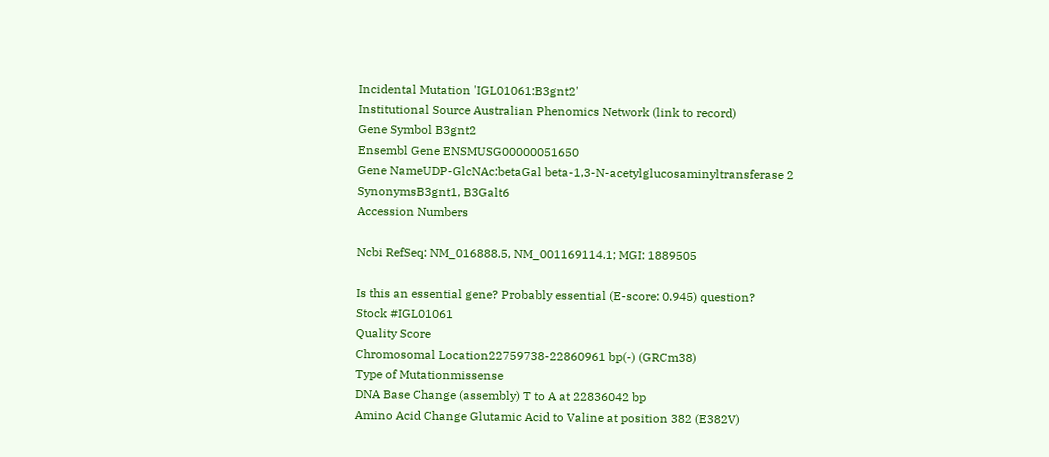Incidental Mutation 'IGL01061:B3gnt2'
Institutional Source Australian Phenomics Network (link to record)
Gene Symbol B3gnt2
Ensembl Gene ENSMUSG00000051650
Gene NameUDP-GlcNAc:betaGal beta-1,3-N-acetylglucosaminyltransferase 2
SynonymsB3gnt1, B3Galt6
Accession Numbers

Ncbi RefSeq: NM_016888.5, NM_001169114.1; MGI: 1889505

Is this an essential gene? Probably essential (E-score: 0.945) question?
Stock #IGL01061
Quality Score
Chromosomal Location22759738-22860961 bp(-) (GRCm38)
Type of Mutationmissense
DNA Base Change (assembly) T to A at 22836042 bp
Amino Acid Change Glutamic Acid to Valine at position 382 (E382V)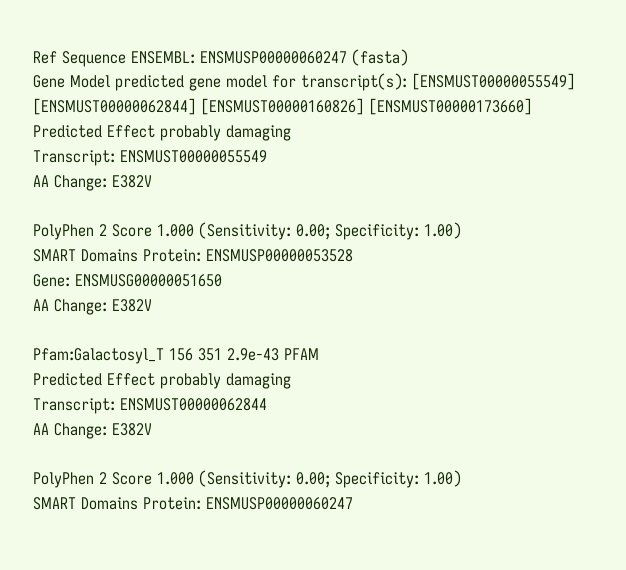Ref Sequence ENSEMBL: ENSMUSP00000060247 (fasta)
Gene Model predicted gene model for transcript(s): [ENSMUST00000055549] [ENSMUST00000062844] [ENSMUST00000160826] [ENSMUST00000173660]
Predicted Effect probably damaging
Transcript: ENSMUST00000055549
AA Change: E382V

PolyPhen 2 Score 1.000 (Sensitivity: 0.00; Specificity: 1.00)
SMART Domains Protein: ENSMUSP00000053528
Gene: ENSMUSG00000051650
AA Change: E382V

Pfam:Galactosyl_T 156 351 2.9e-43 PFAM
Predicted Effect probably damaging
Transcript: ENSMUST00000062844
AA Change: E382V

PolyPhen 2 Score 1.000 (Sensitivity: 0.00; Specificity: 1.00)
SMART Domains Protein: ENSMUSP00000060247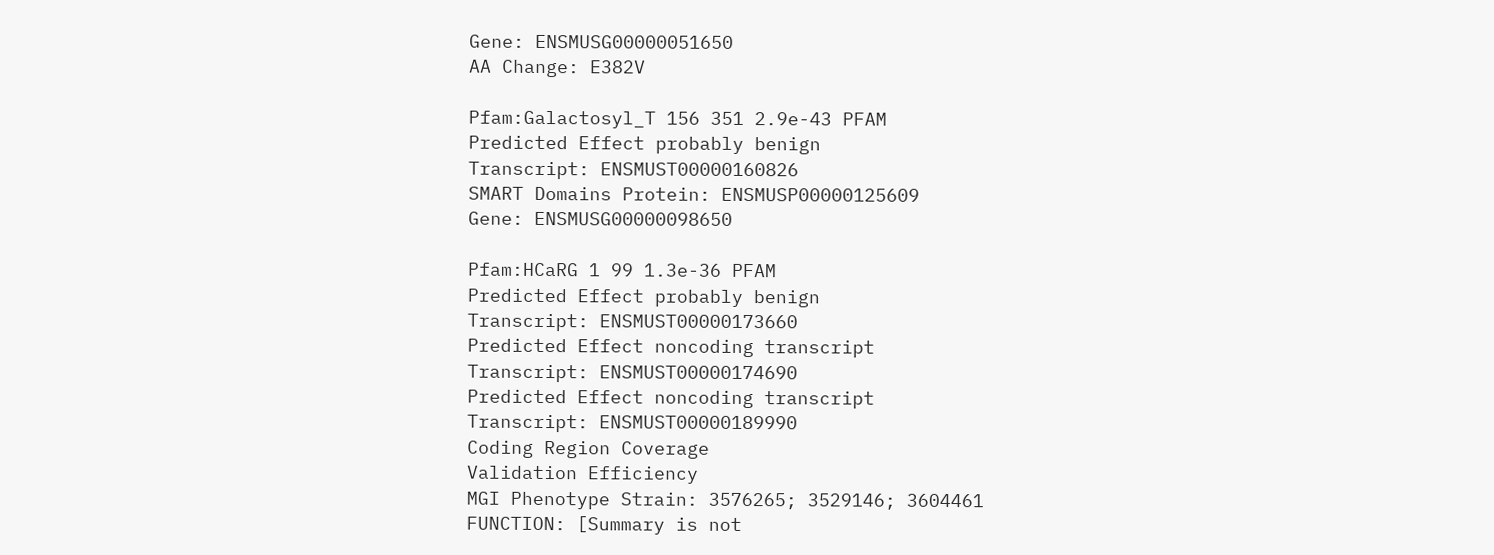Gene: ENSMUSG00000051650
AA Change: E382V

Pfam:Galactosyl_T 156 351 2.9e-43 PFAM
Predicted Effect probably benign
Transcript: ENSMUST00000160826
SMART Domains Protein: ENSMUSP00000125609
Gene: ENSMUSG00000098650

Pfam:HCaRG 1 99 1.3e-36 PFAM
Predicted Effect probably benign
Transcript: ENSMUST00000173660
Predicted Effect noncoding transcript
Transcript: ENSMUST00000174690
Predicted Effect noncoding transcript
Transcript: ENSMUST00000189990
Coding Region Coverage
Validation Efficiency
MGI Phenotype Strain: 3576265; 3529146; 3604461
FUNCTION: [Summary is not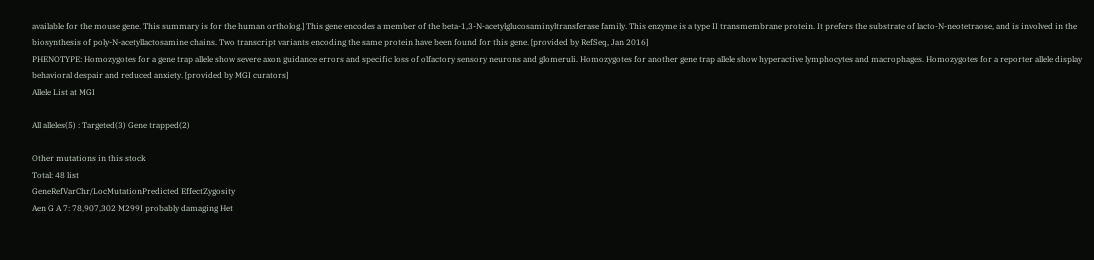available for the mouse gene. This summary is for the human ortholog.] This gene encodes a member of the beta-1,3-N-acetylglucosaminyltransferase family. This enzyme is a type II transmembrane protein. It prefers the substrate of lacto-N-neotetraose, and is involved in the biosynthesis of poly-N-acetyllactosamine chains. Two transcript variants encoding the same protein have been found for this gene. [provided by RefSeq, Jan 2016]
PHENOTYPE: Homozygotes for a gene trap allele show severe axon guidance errors and specific loss of olfactory sensory neurons and glomeruli. Homozygotes for another gene trap allele show hyperactive lymphocytes and macrophages. Homozygotes for a reporter allele display behavioral despair and reduced anxiety. [provided by MGI curators]
Allele List at MGI

All alleles(5) : Targeted(3) Gene trapped(2)

Other mutations in this stock
Total: 48 list
GeneRefVarChr/LocMutationPredicted EffectZygosity
Aen G A 7: 78,907,302 M299I probably damaging Het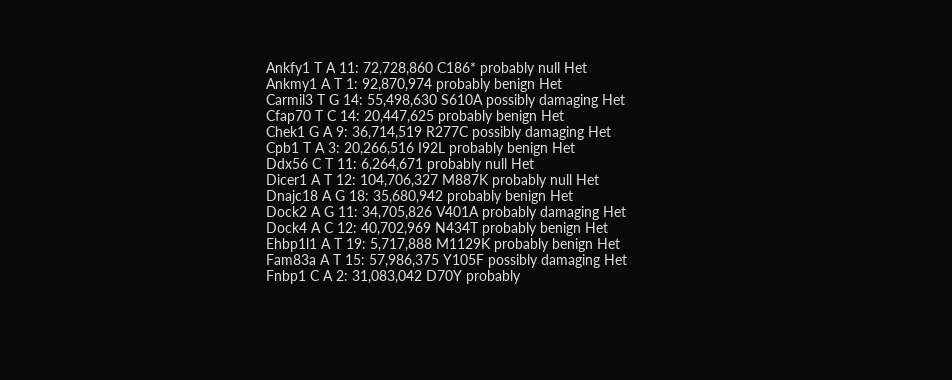Ankfy1 T A 11: 72,728,860 C186* probably null Het
Ankmy1 A T 1: 92,870,974 probably benign Het
Carmil3 T G 14: 55,498,630 S610A possibly damaging Het
Cfap70 T C 14: 20,447,625 probably benign Het
Chek1 G A 9: 36,714,519 R277C possibly damaging Het
Cpb1 T A 3: 20,266,516 I92L probably benign Het
Ddx56 C T 11: 6,264,671 probably null Het
Dicer1 A T 12: 104,706,327 M887K probably null Het
Dnajc18 A G 18: 35,680,942 probably benign Het
Dock2 A G 11: 34,705,826 V401A probably damaging Het
Dock4 A C 12: 40,702,969 N434T probably benign Het
Ehbp1l1 A T 19: 5,717,888 M1129K probably benign Het
Fam83a A T 15: 57,986,375 Y105F possibly damaging Het
Fnbp1 C A 2: 31,083,042 D70Y probably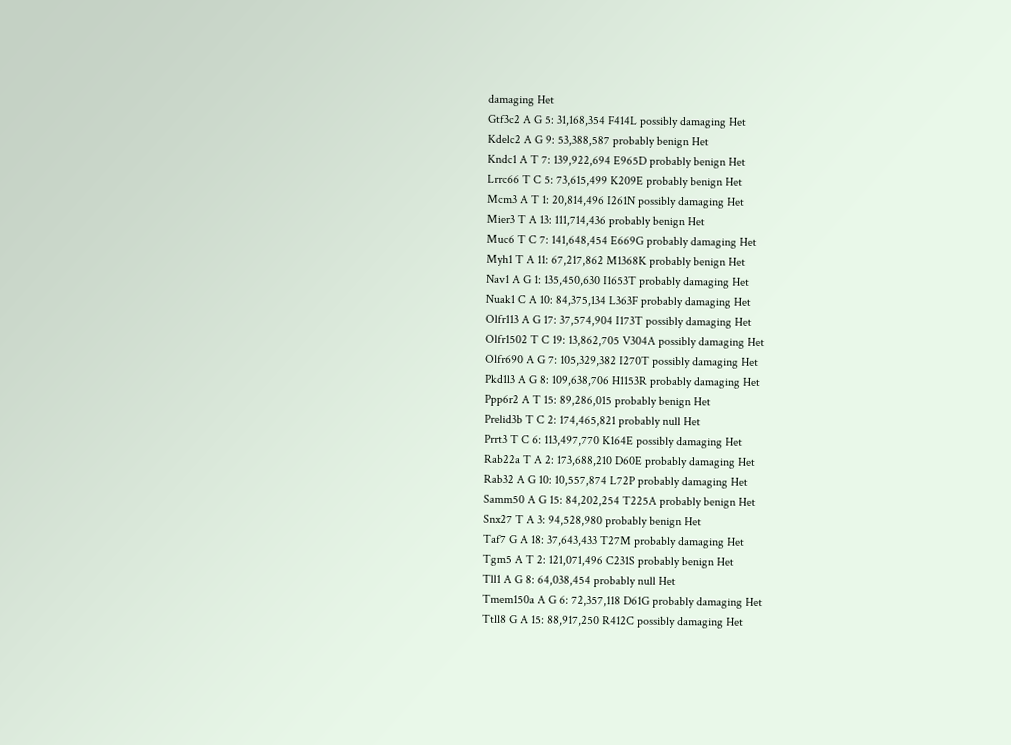damaging Het
Gtf3c2 A G 5: 31,168,354 F414L possibly damaging Het
Kdelc2 A G 9: 53,388,587 probably benign Het
Kndc1 A T 7: 139,922,694 E965D probably benign Het
Lrrc66 T C 5: 73,615,499 K209E probably benign Het
Mcm3 A T 1: 20,814,496 I261N possibly damaging Het
Mier3 T A 13: 111,714,436 probably benign Het
Muc6 T C 7: 141,648,454 E669G probably damaging Het
Myh1 T A 11: 67,217,862 M1368K probably benign Het
Nav1 A G 1: 135,450,630 I1653T probably damaging Het
Nuak1 C A 10: 84,375,134 L363F probably damaging Het
Olfr113 A G 17: 37,574,904 I173T possibly damaging Het
Olfr1502 T C 19: 13,862,705 V304A possibly damaging Het
Olfr690 A G 7: 105,329,382 I270T possibly damaging Het
Pkd1l3 A G 8: 109,638,706 H1153R probably damaging Het
Ppp6r2 A T 15: 89,286,015 probably benign Het
Prelid3b T C 2: 174,465,821 probably null Het
Prrt3 T C 6: 113,497,770 K164E possibly damaging Het
Rab22a T A 2: 173,688,210 D60E probably damaging Het
Rab32 A G 10: 10,557,874 L72P probably damaging Het
Samm50 A G 15: 84,202,254 T225A probably benign Het
Snx27 T A 3: 94,528,980 probably benign Het
Taf7 G A 18: 37,643,433 T27M probably damaging Het
Tgm5 A T 2: 121,071,496 C231S probably benign Het
Tll1 A G 8: 64,038,454 probably null Het
Tmem150a A G 6: 72,357,118 D61G probably damaging Het
Ttll8 G A 15: 88,917,250 R412C possibly damaging Het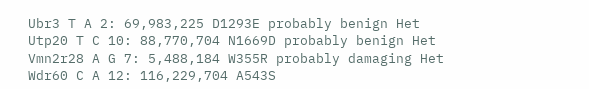Ubr3 T A 2: 69,983,225 D1293E probably benign Het
Utp20 T C 10: 88,770,704 N1669D probably benign Het
Vmn2r28 A G 7: 5,488,184 W355R probably damaging Het
Wdr60 C A 12: 116,229,704 A543S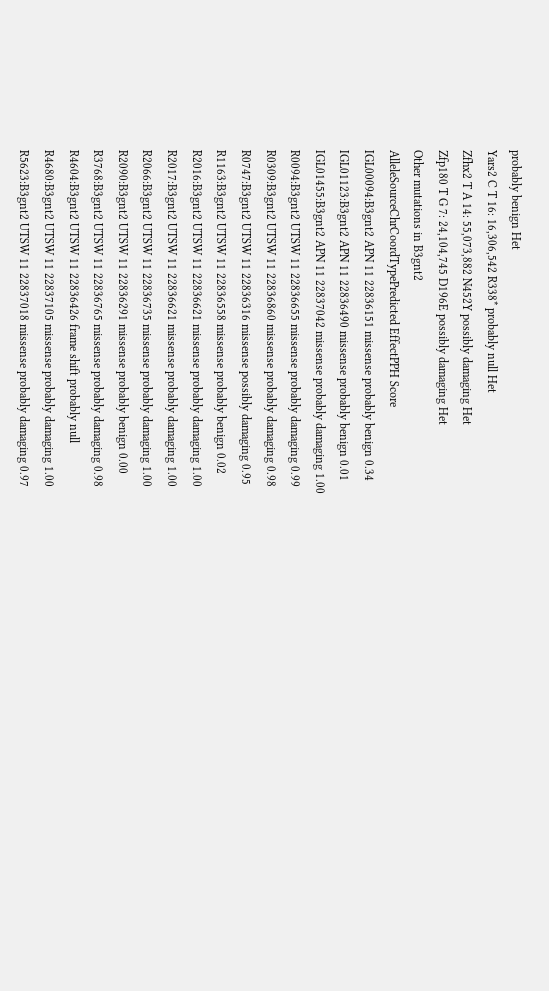probably benign Het
Yars2 C T 16: 16,306,542 R338* probably null Het
Zfhx2 T A 14: 55,073,882 N452Y possibly damaging Het
Zfp180 T G 7: 24,104,745 D196E possibly damaging Het
Other mutations in B3gnt2
AlleleSourceChrCoordTypePredicted EffectPPH Score
IGL00094:B3gnt2 APN 11 22836151 missense probably benign 0.34
IGL01123:B3gnt2 APN 11 22836490 missense probably benign 0.01
IGL01455:B3gnt2 APN 11 22837042 missense probably damaging 1.00
R0094:B3gnt2 UTSW 11 22836655 missense probably damaging 0.99
R0309:B3gnt2 UTSW 11 22836860 missense probably damaging 0.98
R0747:B3gnt2 UTSW 11 22836316 missense possibly damaging 0.95
R1163:B3gnt2 UTSW 11 22836558 missense probably benign 0.02
R2016:B3gnt2 UTSW 11 22836621 missense probably damaging 1.00
R2017:B3gnt2 UTSW 11 22836621 missense probably damaging 1.00
R2066:B3gnt2 UTSW 11 22836735 missense probably damaging 1.00
R2090:B3gnt2 UTSW 11 22836291 missense probably benign 0.00
R3768:B3gnt2 UTSW 11 22836765 missense probably damaging 0.98
R4604:B3gnt2 UTSW 11 22836426 frame shift probably null
R4680:B3gnt2 UTSW 11 22837105 missense probably damaging 1.00
R5623:B3gnt2 UTSW 11 22837018 missense probably damaging 0.97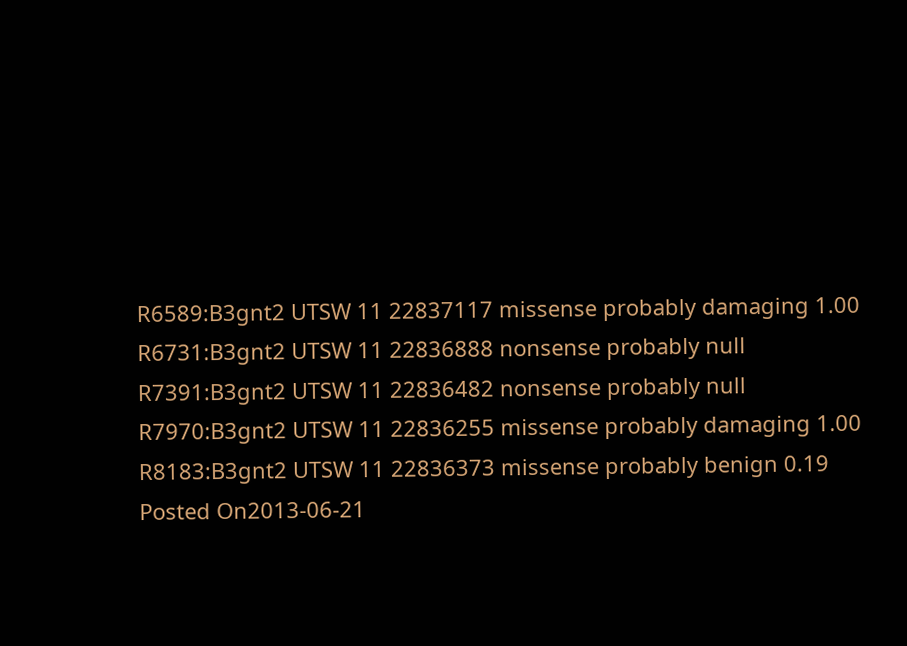R6589:B3gnt2 UTSW 11 22837117 missense probably damaging 1.00
R6731:B3gnt2 UTSW 11 22836888 nonsense probably null
R7391:B3gnt2 UTSW 11 22836482 nonsense probably null
R7970:B3gnt2 UTSW 11 22836255 missense probably damaging 1.00
R8183:B3gnt2 UTSW 11 22836373 missense probably benign 0.19
Posted On2013-06-21